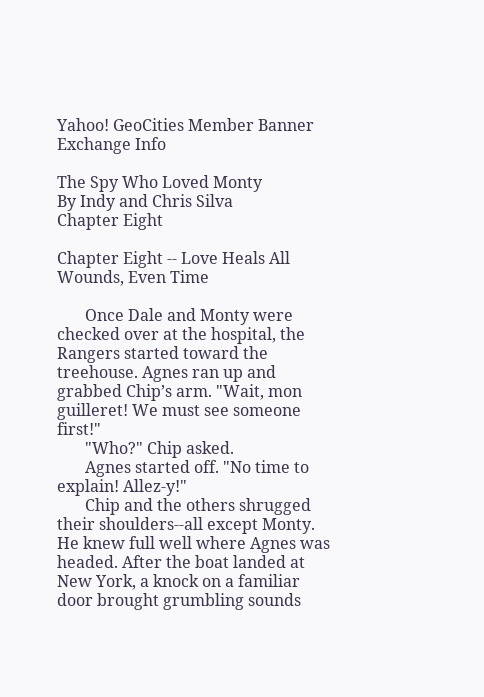Yahoo! GeoCities Member Banner Exchange Info

The Spy Who Loved Monty
By Indy and Chris Silva
Chapter Eight

Chapter Eight -- Love Heals All Wounds, Even Time

       Once Dale and Monty were checked over at the hospital, the Rangers started toward the treehouse. Agnes ran up and grabbed Chip’s arm. "Wait, mon guilleret! We must see someone first!"
       "Who?" Chip asked.
       Agnes started off. "No time to explain! Allez-y!"
       Chip and the others shrugged their shoulders--all except Monty. He knew full well where Agnes was headed. After the boat landed at New York, a knock on a familiar door brought grumbling sounds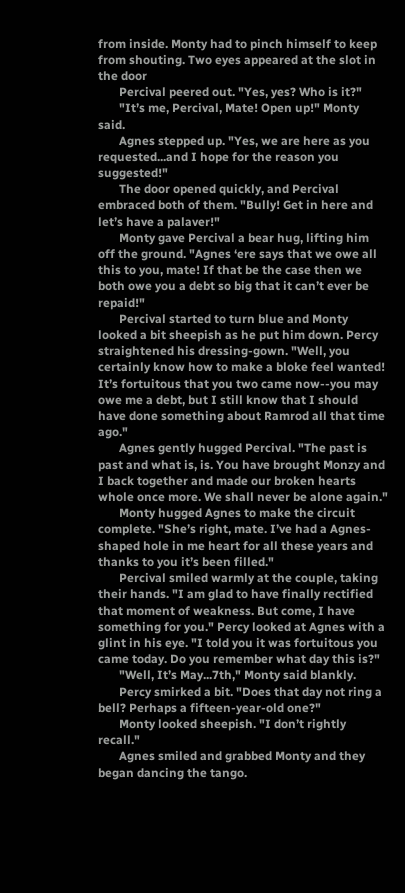from inside. Monty had to pinch himself to keep from shouting. Two eyes appeared at the slot in the door
       Percival peered out. "Yes, yes? Who is it?"
       "It’s me, Percival, Mate! Open up!" Monty said.
       Agnes stepped up. "Yes, we are here as you requested...and I hope for the reason you suggested!"
       The door opened quickly, and Percival embraced both of them. "Bully! Get in here and let’s have a palaver!"
       Monty gave Percival a bear hug, lifting him off the ground. "Agnes ‘ere says that we owe all this to you, mate! If that be the case then we both owe you a debt so big that it can’t ever be repaid!"
       Percival started to turn blue and Monty looked a bit sheepish as he put him down. Percy straightened his dressing-gown. "Well, you certainly know how to make a bloke feel wanted! It’s fortuitous that you two came now--you may owe me a debt, but I still know that I should have done something about Ramrod all that time ago."
       Agnes gently hugged Percival. "The past is past and what is, is. You have brought Monzy and I back together and made our broken hearts whole once more. We shall never be alone again."
       Monty hugged Agnes to make the circuit complete. "She’s right, mate. I’ve had a Agnes-shaped hole in me heart for all these years and thanks to you it’s been filled."
       Percival smiled warmly at the couple, taking their hands. "I am glad to have finally rectified that moment of weakness. But come, I have something for you." Percy looked at Agnes with a glint in his eye. "I told you it was fortuitous you came today. Do you remember what day this is?"
       "Well, It’s May...7th," Monty said blankly.
       Percy smirked a bit. "Does that day not ring a bell? Perhaps a fifteen-year-old one?"
       Monty looked sheepish. "I don’t rightly recall."
       Agnes smiled and grabbed Monty and they began dancing the tango.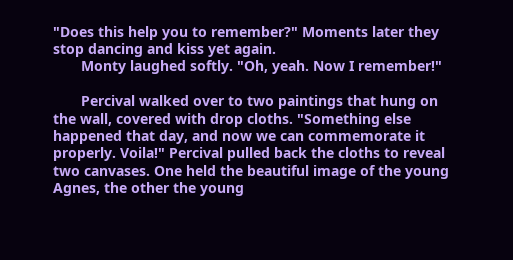"Does this help you to remember?" Moments later they stop dancing and kiss yet again.
       Monty laughed softly. "Oh, yeah. Now I remember!"

       Percival walked over to two paintings that hung on the wall, covered with drop cloths. "Something else happened that day, and now we can commemorate it properly. Voila!" Percival pulled back the cloths to reveal two canvases. One held the beautiful image of the young Agnes, the other the young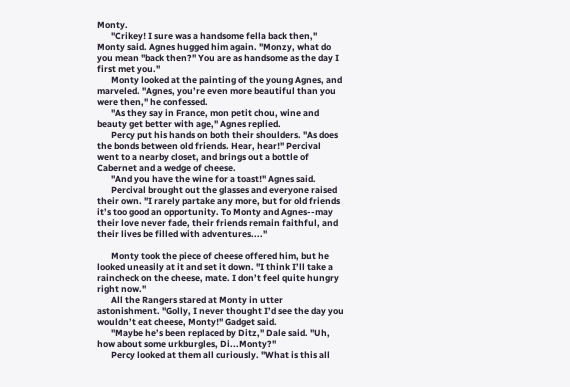Monty.
       "Crikey! I sure was a handsome fella back then," Monty said. Agnes hugged him again. "Monzy, what do you mean "back then?" You are as handsome as the day I first met you."
       Monty looked at the painting of the young Agnes, and marveled. "Agnes, you’re even more beautiful than you were then," he confessed.
       "As they say in France, mon petit chou, wine and beauty get better with age," Agnes replied.
       Percy put his hands on both their shoulders. "As does the bonds between old friends. Hear, hear!" Percival went to a nearby closet, and brings out a bottle of Cabernet and a wedge of cheese.
       "And you have the wine for a toast!" Agnes said.
       Percival brought out the glasses and everyone raised their own. "I rarely partake any more, but for old friends it’s too good an opportunity. To Monty and Agnes--may their love never fade, their friends remain faithful, and their lives be filled with adventures...."

       Monty took the piece of cheese offered him, but he looked uneasily at it and set it down. "I think I’ll take a raincheck on the cheese, mate. I don’t feel quite hungry right now."
       All the Rangers stared at Monty in utter astonishment. "Golly, I never thought I’d see the day you wouldn’t eat cheese, Monty!" Gadget said.
       "Maybe he’s been replaced by Ditz," Dale said. "Uh, how about some urkburgles, Di...Monty?"
       Percy looked at them all curiously. "What is this all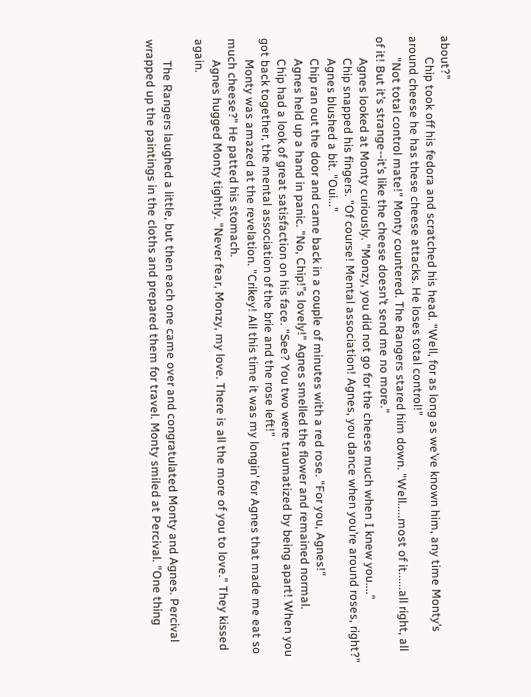about?"
       Chip took off his fedora and scratched his head. "Well, for as long as we’ve known him, any time Monty’s around cheese he has these cheese attacks. He loses total control!"
       "Not total control mate!" Monty countered. The Rangers stared him down. "Well.....most of it......all right, all of it! But it’s strange--it’s like the cheese doesn’t send me no more."
       Agnes looked at Monty curiously. "Monzy, you did not go for the cheese much when I knew you...."
       Chip snapped his fingers. "Of course! Mental association! Agnes, you dance when you’re around roses, right?"
       Agnes blushed a bit. "Oui..."
       Chip ran out the door and came back in a couple of minutes with a red rose. "For you, Agnes!"
       Agnes held up a hand in panic. "No, Chip!’’s lovely!" Agnes smelled the flower and remained normal.
       Chip had a look of great satisfaction on his face. "See? You two were traumatized by being apart! When you got back together, the mental association of the brie and the rose left!"
       Monty was amazed at the revelation. "Crikey! All this time it was my longin’ for Agnes that made me eat so much cheese?" He patted his stomach.
       Agnes hugged Monty tightly. "Never fear, Monzy, my love. There is all the more of you to love." They kissed again.

       The Rangers laughed a little, but then each one came over and congratulated Monty and Agnes. Percival wrapped up the paintings in the cloths and prepared them for travel. Monty smiled at Percival. "One thing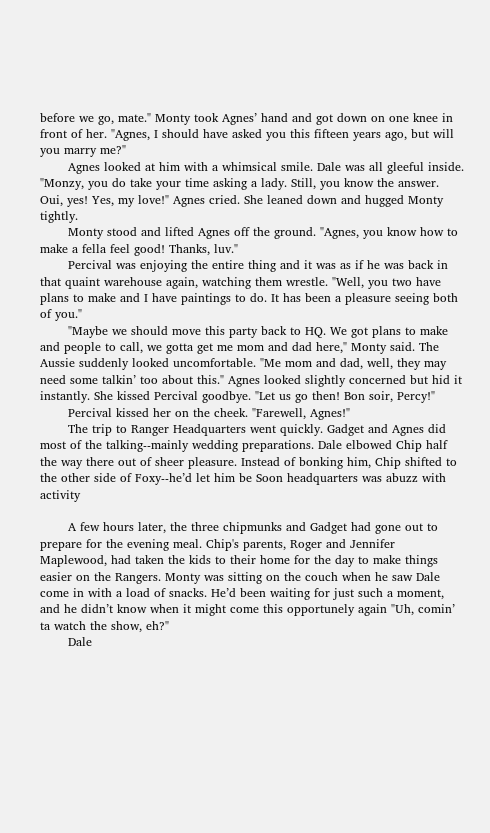before we go, mate." Monty took Agnes’ hand and got down on one knee in front of her. "Agnes, I should have asked you this fifteen years ago, but will you marry me?"
       Agnes looked at him with a whimsical smile. Dale was all gleeful inside. "Monzy, you do take your time asking a lady. Still, you know the answer. Oui, yes! Yes, my love!" Agnes cried. She leaned down and hugged Monty tightly.
       Monty stood and lifted Agnes off the ground. "Agnes, you know how to make a fella feel good! Thanks, luv."
       Percival was enjoying the entire thing and it was as if he was back in that quaint warehouse again, watching them wrestle. "Well, you two have plans to make and I have paintings to do. It has been a pleasure seeing both of you."
       "Maybe we should move this party back to HQ. We got plans to make and people to call, we gotta get me mom and dad here," Monty said. The Aussie suddenly looked uncomfortable. "Me mom and dad, well, they may need some talkin’ too about this." Agnes looked slightly concerned but hid it instantly. She kissed Percival goodbye. "Let us go then! Bon soir, Percy!"
       Percival kissed her on the cheek. "Farewell, Agnes!"
       The trip to Ranger Headquarters went quickly. Gadget and Agnes did most of the talking--mainly wedding preparations. Dale elbowed Chip half the way there out of sheer pleasure. Instead of bonking him, Chip shifted to the other side of Foxy--he’d let him be Soon headquarters was abuzz with activity

       A few hours later, the three chipmunks and Gadget had gone out to prepare for the evening meal. Chip's parents, Roger and Jennifer Maplewood, had taken the kids to their home for the day to make things easier on the Rangers. Monty was sitting on the couch when he saw Dale come in with a load of snacks. He’d been waiting for just such a moment, and he didn’t know when it might come this opportunely again "Uh, comin’ ta watch the show, eh?"
       Dale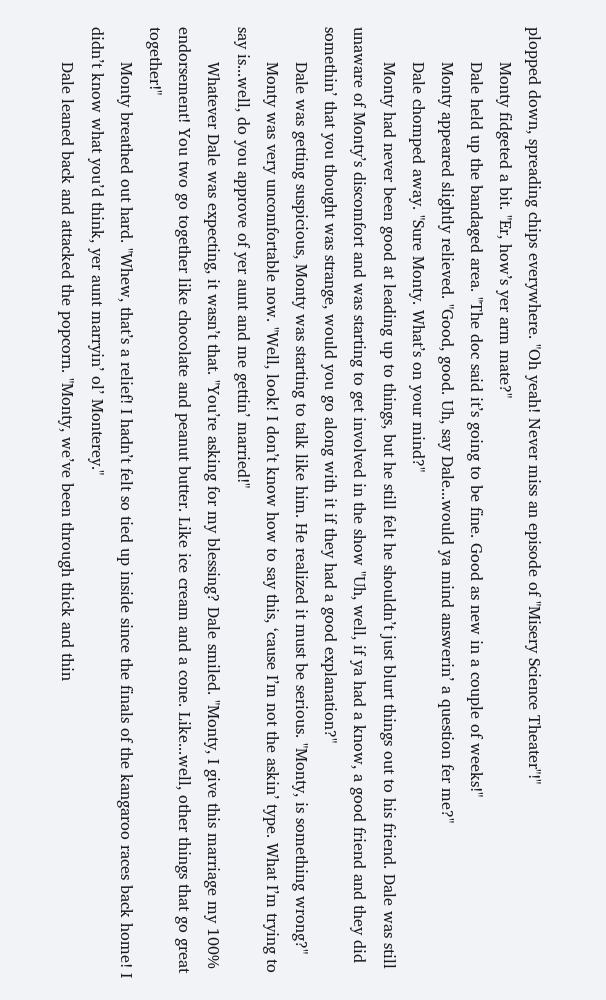plopped down, spreading chips everywhere. "Oh yeah! Never miss an episode of "Misery Science Theater"!"
       Monty fidgeted a bit. "Er, how’s yer arm mate?"
       Dale held up the bandaged area. "The doc said it’s going to be fine. Good as new in a couple of weeks!"
       Monty appeared slightly relieved. "Good, good. Uh, say Dale...would ya mind answerin’ a question fer me?"
       Dale chomped away. "Sure Monty. What’s on your mind?"
       Monty had never been good at leading up to things, but he still felt he shouldn’t just blurt things out to his friend. Dale was still unaware of Monty’s discomfort and was starting to get involved in the show "Uh, well, if ya had a know, a good friend and they did somethin’ that you thought was strange, would you go along with it if they had a good explanation?"
       Dale was getting suspicious, Monty was starting to talk like him. He realized it must be serious. "Monty, is something wrong?"
       Monty was very uncomfortable now. "Well, look! I don’t know how to say this, ‘cause I’m not the askin’ type. What I’m trying to say is...well, do you approve of yer aunt and me gettin’ married!"
       Whatever Dale was expecting, it wasn’t that. "You’re asking for my blessing? Dale smiled. "Monty, I give this marriage my 100% endorsement! You two go together like chocolate and peanut butter. Like ice cream and a cone. Like...well, other things that go great together!"
       Monty breathed out hard. "Whew, that’s a relief! I hadn’t felt so tied up inside since the finals of the kangaroo races back home! I didn’t know what you’d think, yer aunt marryin’ ol’ Monterey."
       Dale leaned back and attacked the popcorn. "Monty, we’ve been through thick and thin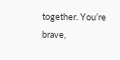together. You’re brave,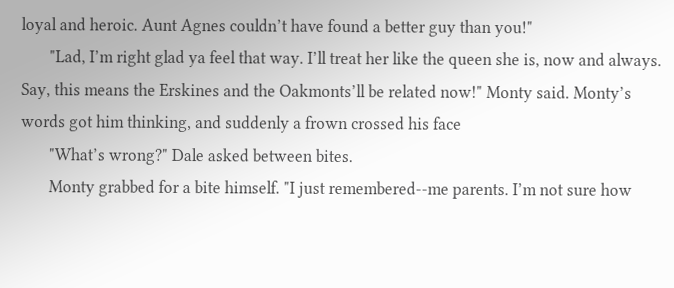loyal and heroic. Aunt Agnes couldn’t have found a better guy than you!"
       "Lad, I’m right glad ya feel that way. I’ll treat her like the queen she is, now and always. Say, this means the Erskines and the Oakmonts’ll be related now!" Monty said. Monty’s words got him thinking, and suddenly a frown crossed his face
       "What’s wrong?" Dale asked between bites.
       Monty grabbed for a bite himself. "I just remembered--me parents. I’m not sure how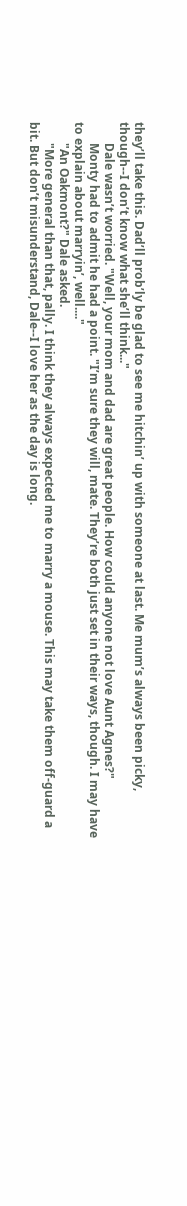they’ll take this. Dad’ll prob’ly be glad to see me hitchin’ up with someone at last. Me mum’s always been picky, though--I don’t know what she’ll think..."
       Dale wasn’t worried. "Well, your mom and dad are great people. How could anyone not love Aunt Agnes?"
       Monty had to admit he had a point. "I’m sure they will, mate. They’re both just set in their ways, though. I may have to explain about marryin’, well...."
       "An Oakmont?" Dale asked.
       "More general than that, pally. I think they always expected me to marry a mouse. This may take them off-guard a bit. But don’t misunderstand, Dale--I love her as the day is long.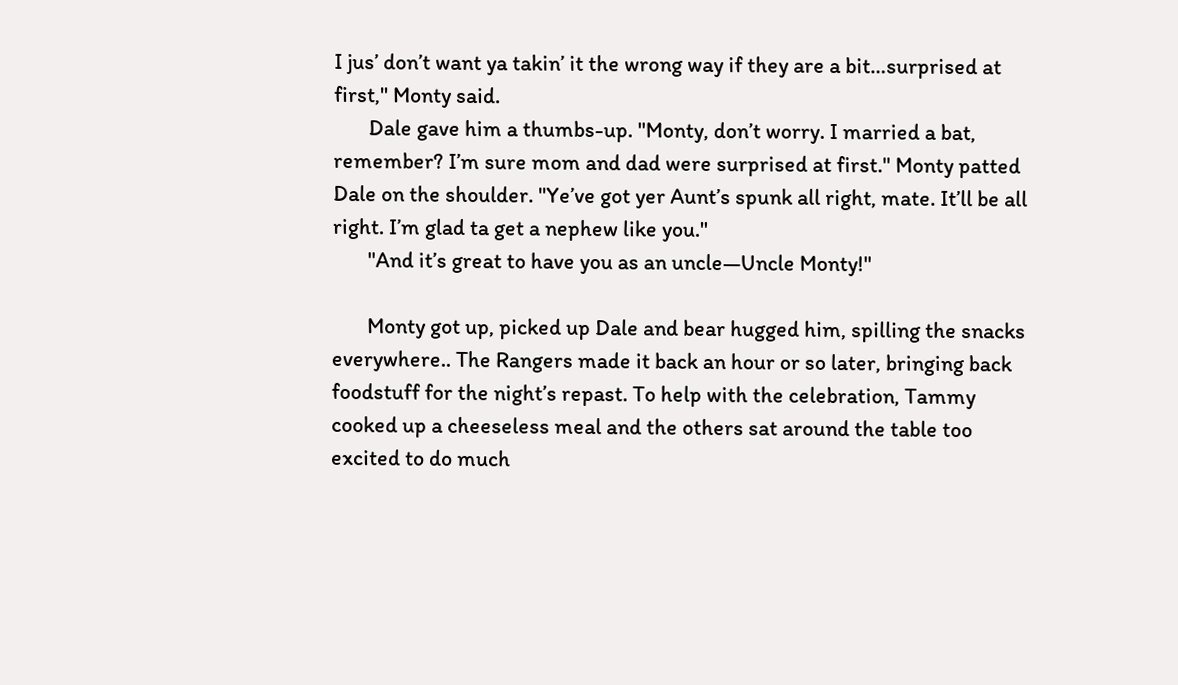I jus’ don’t want ya takin’ it the wrong way if they are a bit…surprised at first," Monty said.
       Dale gave him a thumbs-up. "Monty, don’t worry. I married a bat, remember? I’m sure mom and dad were surprised at first." Monty patted Dale on the shoulder. "Ye’ve got yer Aunt’s spunk all right, mate. It’ll be all right. I’m glad ta get a nephew like you."
       "And it’s great to have you as an uncle—Uncle Monty!"

       Monty got up, picked up Dale and bear hugged him, spilling the snacks everywhere.. The Rangers made it back an hour or so later, bringing back foodstuff for the night’s repast. To help with the celebration, Tammy cooked up a cheeseless meal and the others sat around the table too excited to do much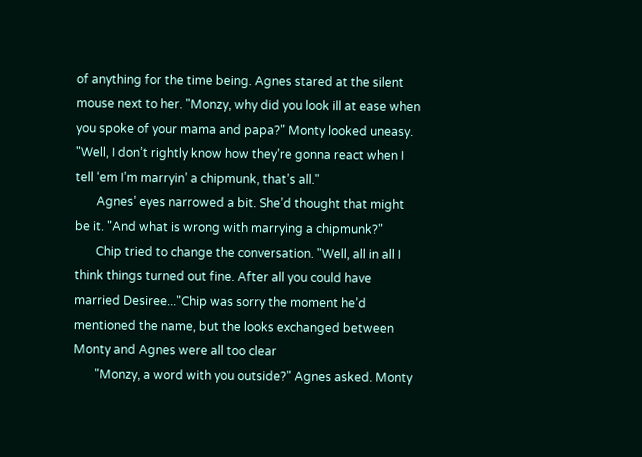of anything for the time being. Agnes stared at the silent mouse next to her. "Monzy, why did you look ill at ease when you spoke of your mama and papa?" Monty looked uneasy. "Well, I don’t rightly know how they’re gonna react when I tell ‘em I’m marryin’ a chipmunk, that’s all."
       Agnes’ eyes narrowed a bit. She’d thought that might be it. "And what is wrong with marrying a chipmunk?"
       Chip tried to change the conversation. "Well, all in all I think things turned out fine. After all you could have married Desiree..."Chip was sorry the moment he’d mentioned the name, but the looks exchanged between Monty and Agnes were all too clear
       "Monzy, a word with you outside?" Agnes asked. Monty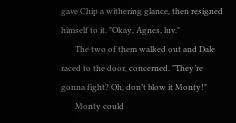gave Chip a withering glance, then resigned himself to it. "Okay, Agnes, luv."
       The two of them walked out and Dale raced to the door, concerned. "They’re gonna fight? Oh, don’t blow it Monty!"
       Monty could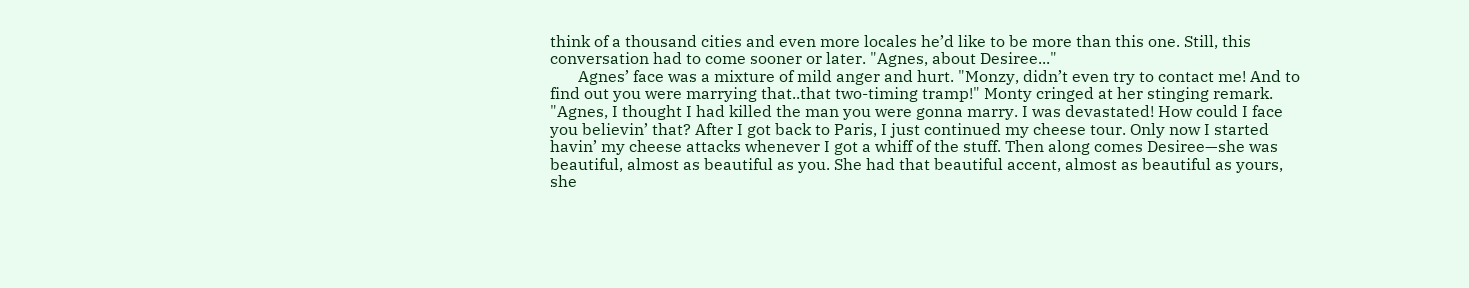think of a thousand cities and even more locales he’d like to be more than this one. Still, this conversation had to come sooner or later. "Agnes, about Desiree..."
       Agnes’ face was a mixture of mild anger and hurt. "Monzy, didn’t even try to contact me! And to find out you were marrying that..that two-timing tramp!" Monty cringed at her stinging remark. "Agnes, I thought I had killed the man you were gonna marry. I was devastated! How could I face you believin’ that? After I got back to Paris, I just continued my cheese tour. Only now I started havin’ my cheese attacks whenever I got a whiff of the stuff. Then along comes Desiree—she was beautiful, almost as beautiful as you. She had that beautiful accent, almost as beautiful as yours, she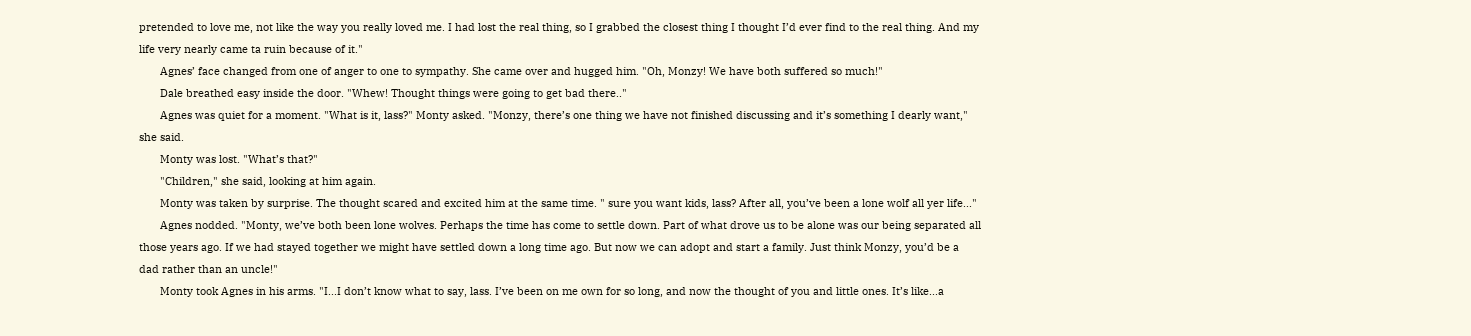pretended to love me, not like the way you really loved me. I had lost the real thing, so I grabbed the closest thing I thought I’d ever find to the real thing. And my life very nearly came ta ruin because of it."
       Agnes’ face changed from one of anger to one to sympathy. She came over and hugged him. "Oh, Monzy! We have both suffered so much!"
       Dale breathed easy inside the door. "Whew! Thought things were going to get bad there.."
       Agnes was quiet for a moment. "What is it, lass?" Monty asked. "Monzy, there’s one thing we have not finished discussing and it’s something I dearly want," she said.
       Monty was lost. "What’s that?"
       "Children," she said, looking at him again.
       Monty was taken by surprise. The thought scared and excited him at the same time. " sure you want kids, lass? After all, you’ve been a lone wolf all yer life..."
       Agnes nodded. "Monty, we’ve both been lone wolves. Perhaps the time has come to settle down. Part of what drove us to be alone was our being separated all those years ago. If we had stayed together we might have settled down a long time ago. But now we can adopt and start a family. Just think Monzy, you’d be a dad rather than an uncle!"
       Monty took Agnes in his arms. "I...I don’t know what to say, lass. I’ve been on me own for so long, and now the thought of you and little ones. It’s like...a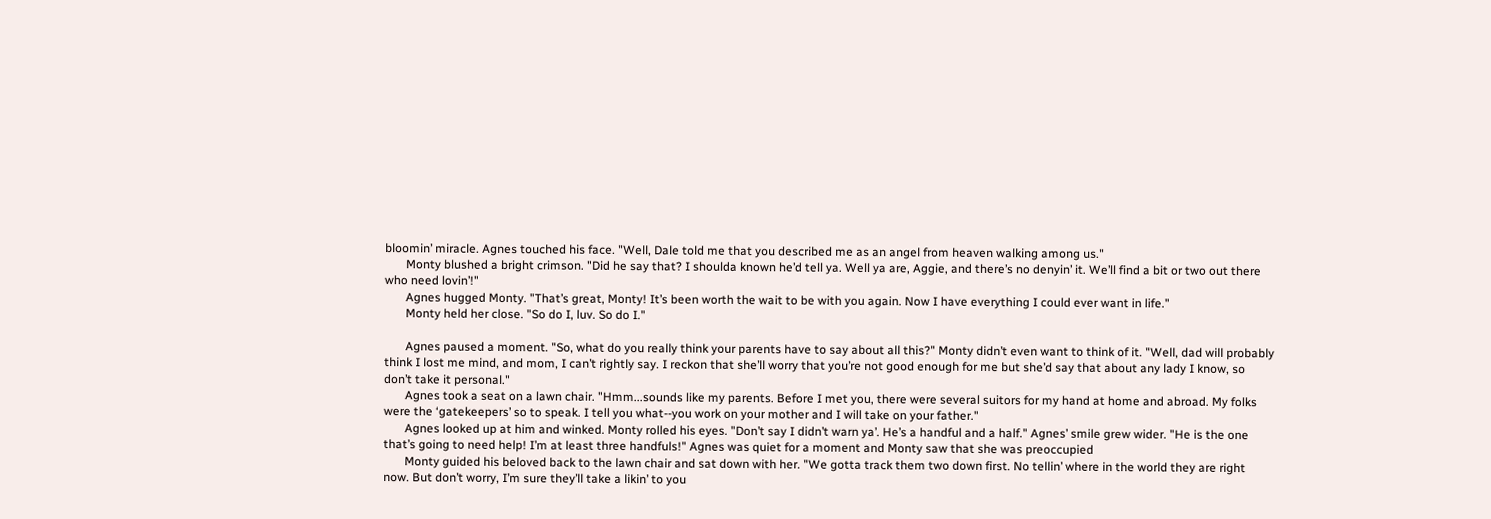bloomin’ miracle. Agnes touched his face. "Well, Dale told me that you described me as an angel from heaven walking among us."
       Monty blushed a bright crimson. "Did he say that? I shoulda known he’d tell ya. Well ya are, Aggie, and there’s no denyin’ it. We’ll find a bit or two out there who need lovin’!"
       Agnes hugged Monty. "That’s great, Monty! It’s been worth the wait to be with you again. Now I have everything I could ever want in life."
       Monty held her close. "So do I, luv. So do I."

       Agnes paused a moment. "So, what do you really think your parents have to say about all this?" Monty didn’t even want to think of it. "Well, dad will probably think I lost me mind, and mom, I can’t rightly say. I reckon that she’ll worry that you’re not good enough for me but she’d say that about any lady I know, so don’t take it personal."
       Agnes took a seat on a lawn chair. "Hmm...sounds like my parents. Before I met you, there were several suitors for my hand at home and abroad. My folks were the ‘gatekeepers’ so to speak. I tell you what--you work on your mother and I will take on your father."
       Agnes looked up at him and winked. Monty rolled his eyes. "Don’t say I didn’t warn ya’. He’s a handful and a half." Agnes’ smile grew wider. "He is the one that’s going to need help! I’m at least three handfuls!" Agnes was quiet for a moment and Monty saw that she was preoccupied
       Monty guided his beloved back to the lawn chair and sat down with her. "We gotta track them two down first. No tellin’ where in the world they are right now. But don’t worry, I’m sure they’ll take a likin’ to you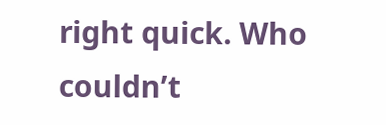right quick. Who couldn’t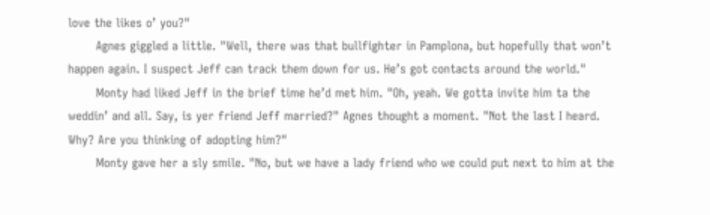love the likes o’ you?"
       Agnes giggled a little. "Well, there was that bullfighter in Pamplona, but hopefully that won’t happen again. I suspect Jeff can track them down for us. He’s got contacts around the world."
       Monty had liked Jeff in the brief time he’d met him. "Oh, yeah. We gotta invite him ta the weddin’ and all. Say, is yer friend Jeff married?" Agnes thought a moment. "Not the last I heard. Why? Are you thinking of adopting him?"
       Monty gave her a sly smile. "No, but we have a lady friend who we could put next to him at the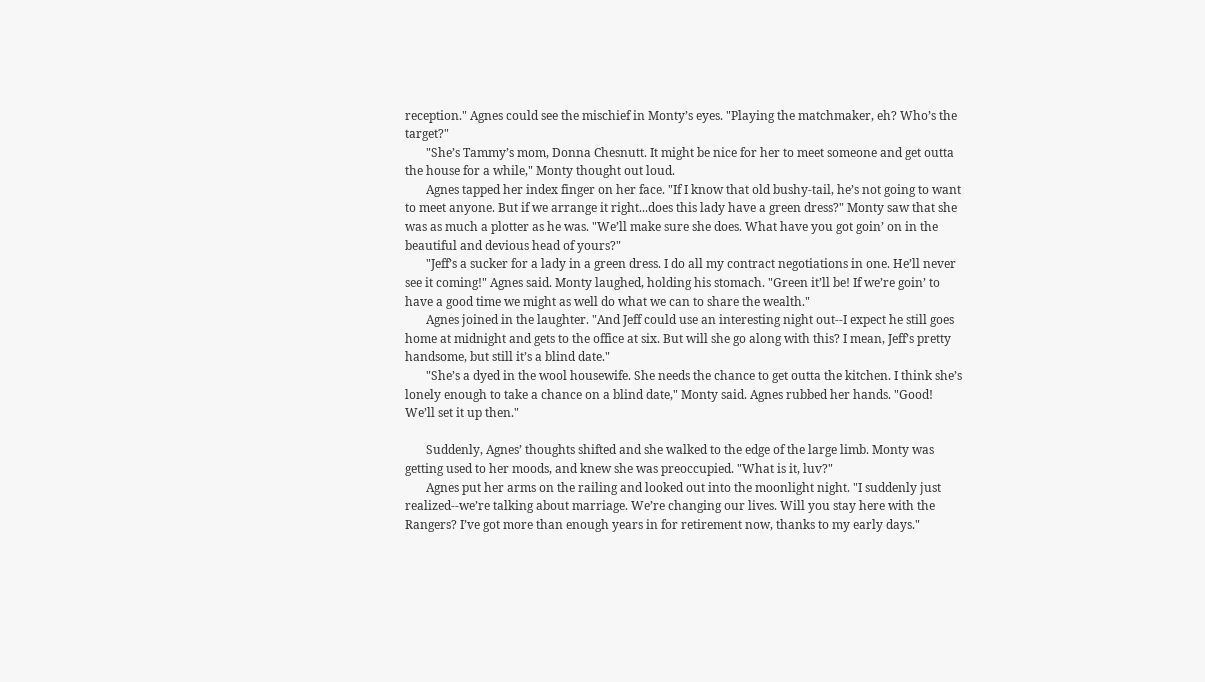reception." Agnes could see the mischief in Monty’s eyes. "Playing the matchmaker, eh? Who’s the target?"
       "She’s Tammy’s mom, Donna Chesnutt. It might be nice for her to meet someone and get outta the house for a while," Monty thought out loud.
       Agnes tapped her index finger on her face. "If I know that old bushy-tail, he’s not going to want to meet anyone. But if we arrange it right...does this lady have a green dress?" Monty saw that she was as much a plotter as he was. "We’ll make sure she does. What have you got goin’ on in the beautiful and devious head of yours?"
       "Jeff’s a sucker for a lady in a green dress. I do all my contract negotiations in one. He’ll never see it coming!" Agnes said. Monty laughed, holding his stomach. "Green it’ll be! If we’re goin’ to have a good time we might as well do what we can to share the wealth."
       Agnes joined in the laughter. "And Jeff could use an interesting night out--I expect he still goes home at midnight and gets to the office at six. But will she go along with this? I mean, Jeff’s pretty handsome, but still it’s a blind date."
       "She’s a dyed in the wool housewife. She needs the chance to get outta the kitchen. I think she’s lonely enough to take a chance on a blind date," Monty said. Agnes rubbed her hands. "Good! We’ll set it up then."

       Suddenly, Agnes’ thoughts shifted and she walked to the edge of the large limb. Monty was getting used to her moods, and knew she was preoccupied. "What is it, luv?"
       Agnes put her arms on the railing and looked out into the moonlight night. "I suddenly just realized--we’re talking about marriage. We’re changing our lives. Will you stay here with the Rangers? I’ve got more than enough years in for retirement now, thanks to my early days."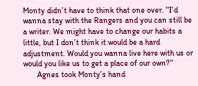Monty didn’t have to think that one over. "I’d wanna stay with the Rangers and you can still be a writer. We might have to change our habits a little, but I don’t think it would be a hard adjustment. Would you wanna live here with us or would you like us to get a place of our own?"
       Agnes took Monty’s hand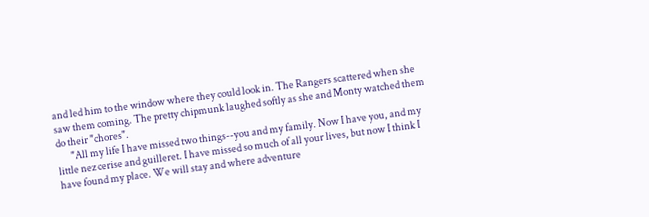and led him to the window where they could look in. The Rangers scattered when she saw them coming. The pretty chipmunk laughed softly as she and Monty watched them do their "chores".
       "All my life I have missed two things--you and my family. Now I have you, and my little nez cerise and guilleret. I have missed so much of all your lives, but now I think I have found my place. We will stay and where adventure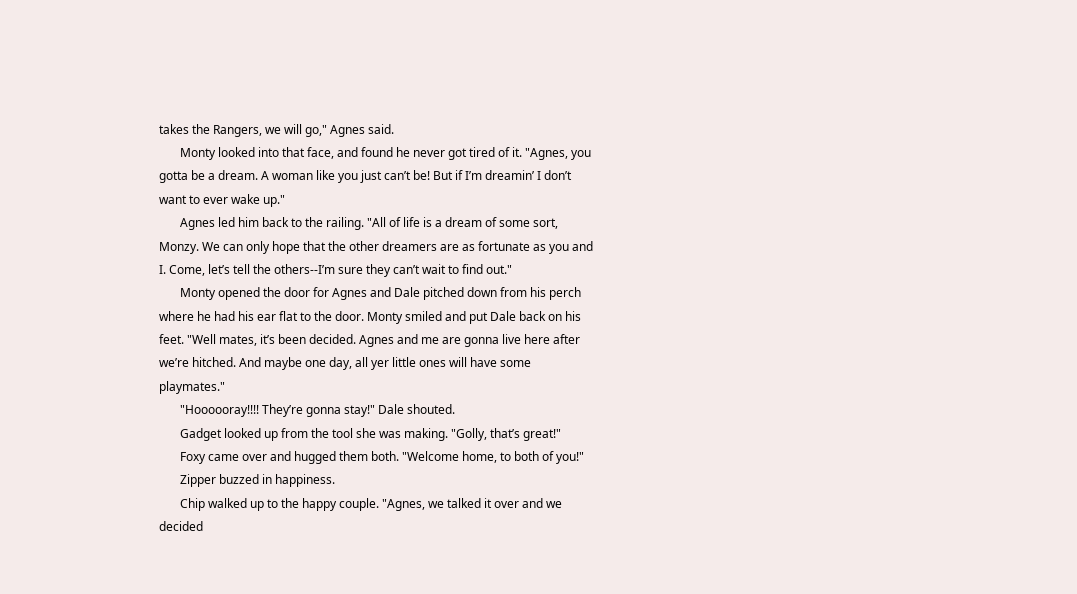takes the Rangers, we will go," Agnes said.
       Monty looked into that face, and found he never got tired of it. "Agnes, you gotta be a dream. A woman like you just can’t be! But if I’m dreamin’ I don’t want to ever wake up."
       Agnes led him back to the railing. "All of life is a dream of some sort, Monzy. We can only hope that the other dreamers are as fortunate as you and I. Come, let’s tell the others--I’m sure they can’t wait to find out."
       Monty opened the door for Agnes and Dale pitched down from his perch where he had his ear flat to the door. Monty smiled and put Dale back on his feet. "Well mates, it’s been decided. Agnes and me are gonna live here after we’re hitched. And maybe one day, all yer little ones will have some playmates."
       "Hoooooray!!!! They’re gonna stay!" Dale shouted.
       Gadget looked up from the tool she was making. "Golly, that’s great!"
       Foxy came over and hugged them both. "Welcome home, to both of you!"
       Zipper buzzed in happiness.
       Chip walked up to the happy couple. "Agnes, we talked it over and we decided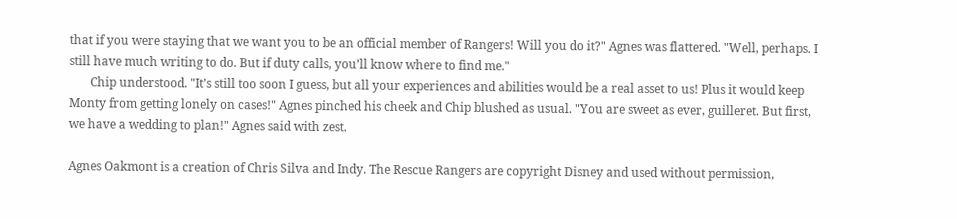that if you were staying that we want you to be an official member of Rangers! Will you do it?" Agnes was flattered. "Well, perhaps. I still have much writing to do. But if duty calls, you’ll know where to find me."
       Chip understood. "It’s still too soon I guess, but all your experiences and abilities would be a real asset to us! Plus it would keep Monty from getting lonely on cases!" Agnes pinched his cheek and Chip blushed as usual. "You are sweet as ever, guilleret. But first, we have a wedding to plan!" Agnes said with zest.

Agnes Oakmont is a creation of Chris Silva and Indy. The Rescue Rangers are copyright Disney and used without permission,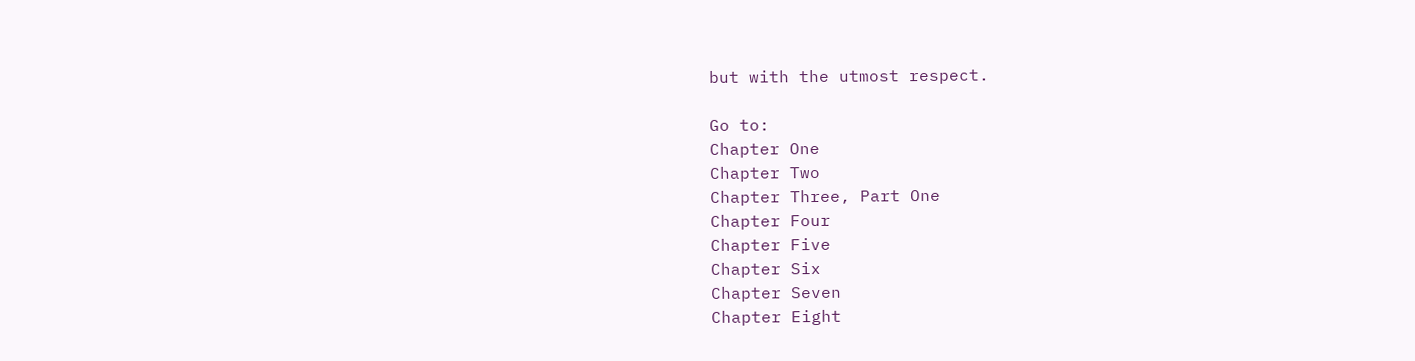but with the utmost respect.

Go to:
Chapter One
Chapter Two
Chapter Three, Part One
Chapter Four
Chapter Five
Chapter Six
Chapter Seven
Chapter Eight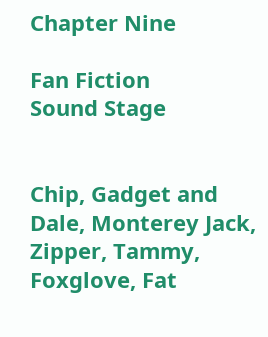Chapter Nine

Fan Fiction
Sound Stage


Chip, Gadget and Dale, Monterey Jack, Zipper, Tammy, Foxglove, Fat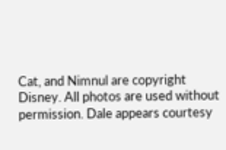Cat, and Nimnul are copyright Disney. All photos are used without permission. Dale appears courtesy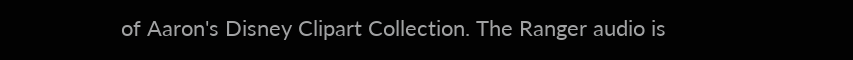of Aaron's Disney Clipart Collection. The Ranger audio is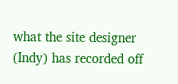what the site designer (Indy) has recorded off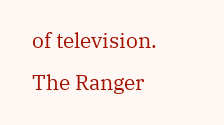of television. The Ranger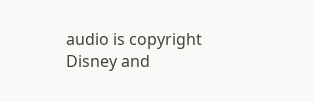audio is copyright Disney and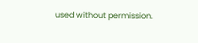used without permission.